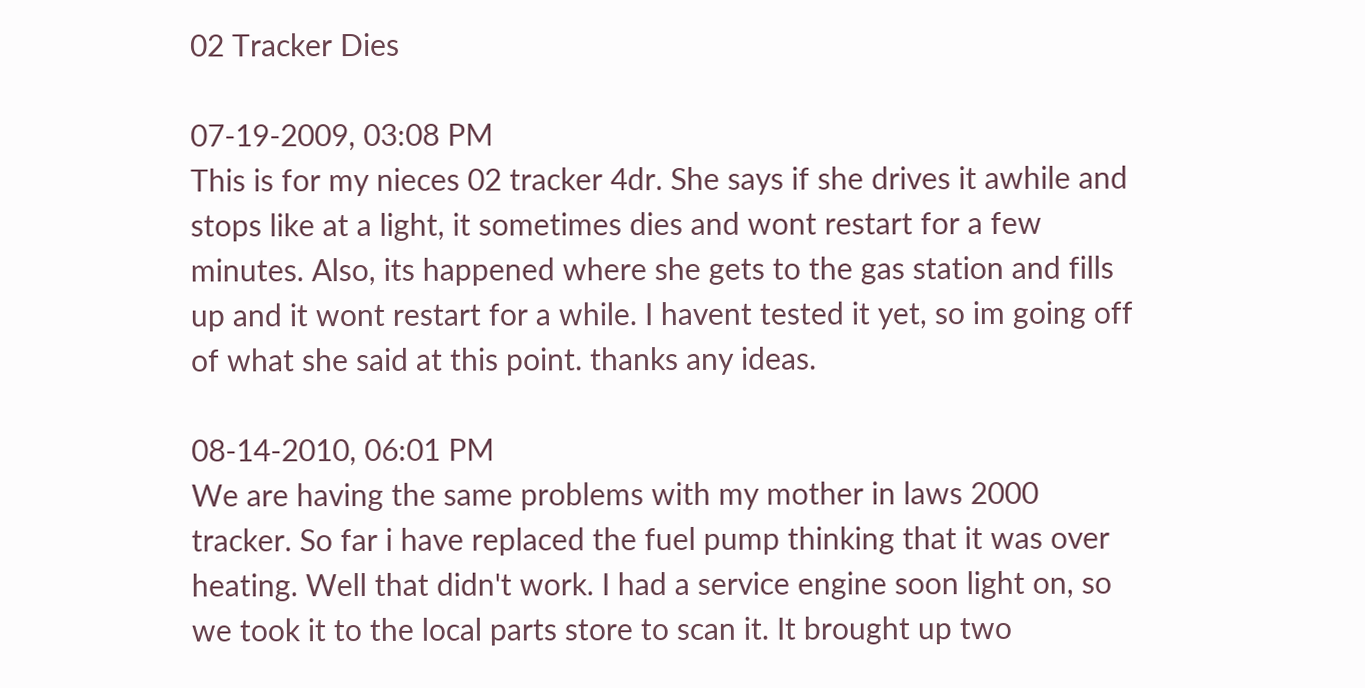02 Tracker Dies

07-19-2009, 03:08 PM
This is for my nieces 02 tracker 4dr. She says if she drives it awhile and stops like at a light, it sometimes dies and wont restart for a few minutes. Also, its happened where she gets to the gas station and fills up and it wont restart for a while. I havent tested it yet, so im going off of what she said at this point. thanks any ideas.

08-14-2010, 06:01 PM
We are having the same problems with my mother in laws 2000 tracker. So far i have replaced the fuel pump thinking that it was over heating. Well that didn't work. I had a service engine soon light on, so we took it to the local parts store to scan it. It brought up two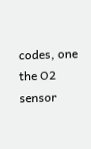codes, one the O2 sensor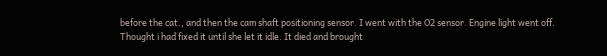before the cat., and then the cam shaft positioning sensor. I went with the O2 sensor. Engine light went off. Thought i had fixed it until she let it idle. It died and brought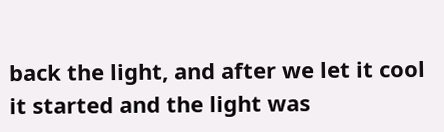back the light, and after we let it cool it started and the light was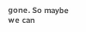gone. So maybe we can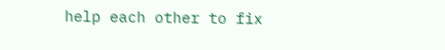help each other to fix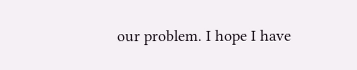our problem. I hope I have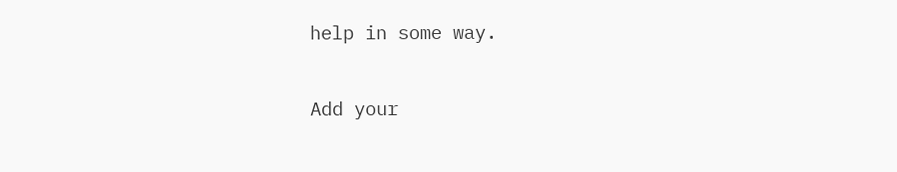help in some way.

Add your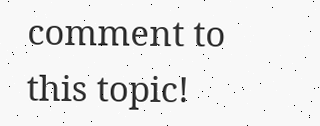comment to this topic!